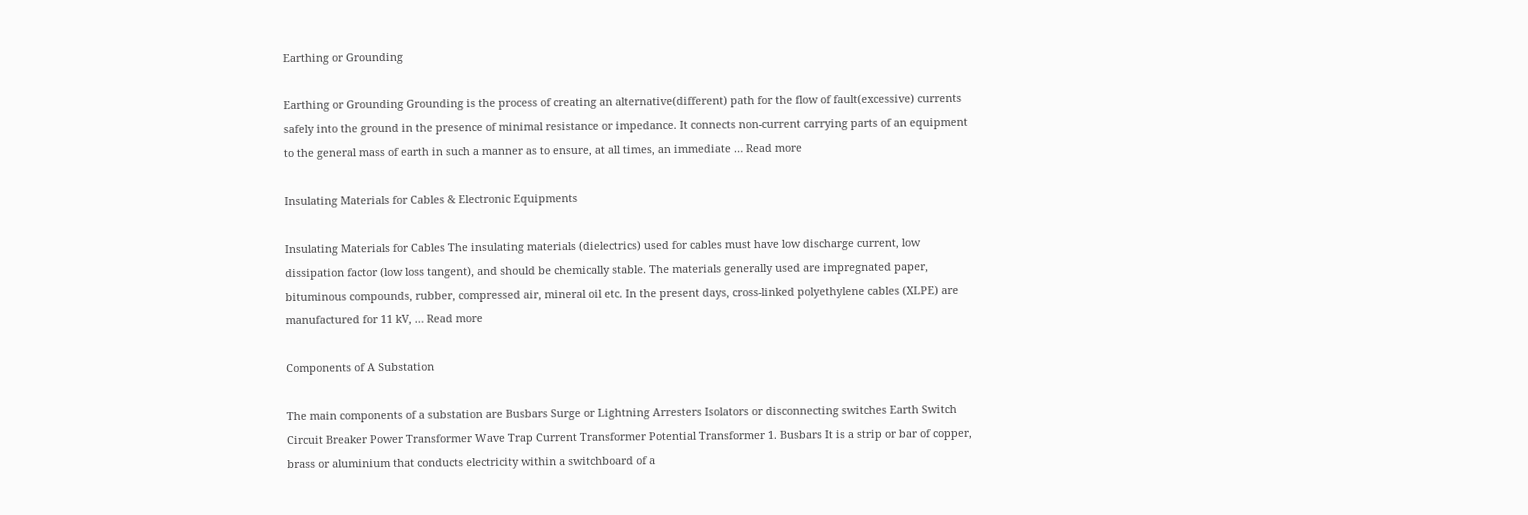Earthing or Grounding

Earthing or Grounding Grounding is the process of creating an alternative(different) path for the flow of fault(excessive) currents safely into the ground in the presence of minimal resistance or impedance. It connects non-current carrying parts of an equipment to the general mass of earth in such a manner as to ensure, at all times, an immediate … Read more

Insulating Materials for Cables & Electronic Equipments

Insulating Materials for Cables The insulating materials (dielectrics) used for cables must have low discharge current, low dissipation factor (low loss tangent), and should be chemically stable. The materials generally used are impregnated paper, bituminous compounds, rubber, compressed air, mineral oil etc. In the present days, cross-linked polyethylene cables (XLPE) are manufactured for 11 kV, … Read more

Components of A Substation

The main components of a substation are Busbars Surge or Lightning Arresters Isolators or disconnecting switches Earth Switch Circuit Breaker Power Transformer Wave Trap Current Transformer Potential Transformer 1. Busbars It is a strip or bar of copper, brass or aluminium that conducts electricity within a switchboard of a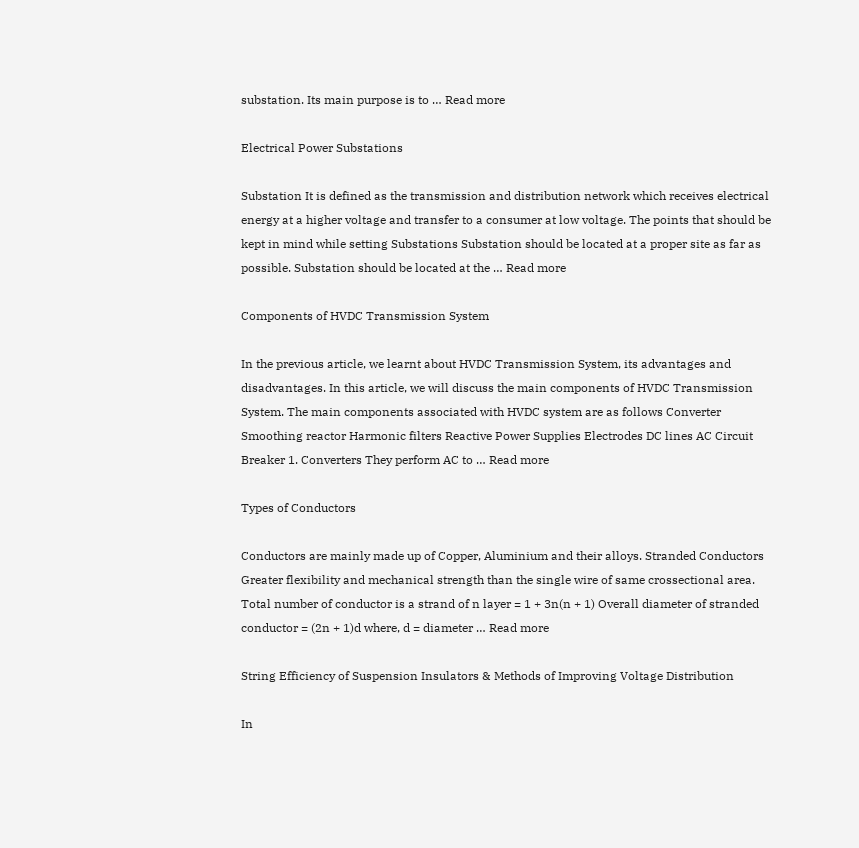substation. Its main purpose is to … Read more

Electrical Power Substations

Substation It is defined as the transmission and distribution network which receives electrical energy at a higher voltage and transfer to a consumer at low voltage. The points that should be kept in mind while setting Substations Substation should be located at a proper site as far as possible. Substation should be located at the … Read more

Components of HVDC Transmission System

In the previous article, we learnt about HVDC Transmission System, its advantages and disadvantages. In this article, we will discuss the main components of HVDC Transmission System. The main components associated with HVDC system are as follows Converter Smoothing reactor Harmonic filters Reactive Power Supplies Electrodes DC lines AC Circuit Breaker 1. Converters They perform AC to … Read more

Types of Conductors

Conductors are mainly made up of Copper, Aluminium and their alloys. Stranded Conductors Greater flexibility and mechanical strength than the single wire of same crossectional area. Total number of conductor is a strand of n layer = 1 + 3n(n + 1) Overall diameter of stranded conductor = (2n + 1)d where, d = diameter … Read more

String Efficiency of Suspension Insulators & Methods of Improving Voltage Distribution

In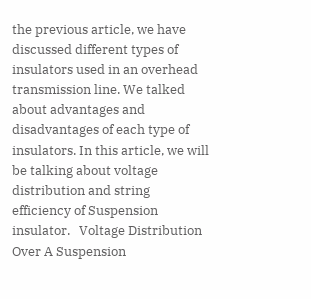the previous article, we have discussed different types of insulators used in an overhead transmission line. We talked about advantages and disadvantages of each type of insulators. In this article, we will be talking about voltage distribution and string efficiency of Suspension insulator.   Voltage Distribution Over A Suspension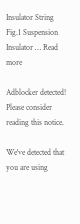Insulator String Fig.1 Suspension Insulator … Read more

Adblocker detected! Please consider reading this notice.

We've detected that you are using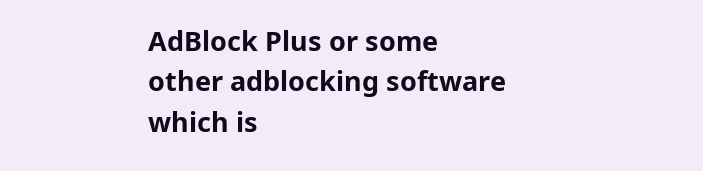AdBlock Plus or some other adblocking software which is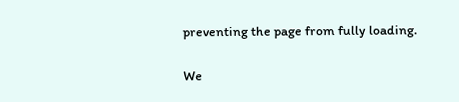preventing the page from fully loading.

We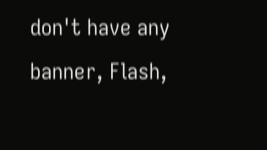don't have any banner, Flash,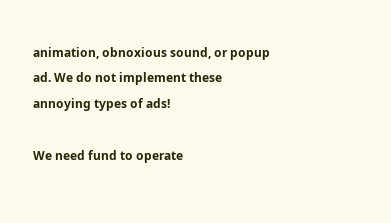animation, obnoxious sound, or popup ad. We do not implement these annoying types of ads!

We need fund to operate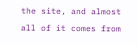the site, and almost all of it comes from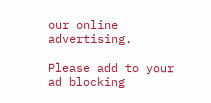our online advertising.

Please add to your ad blocking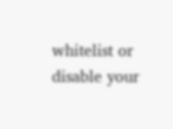whitelist or disable your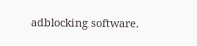adblocking software.